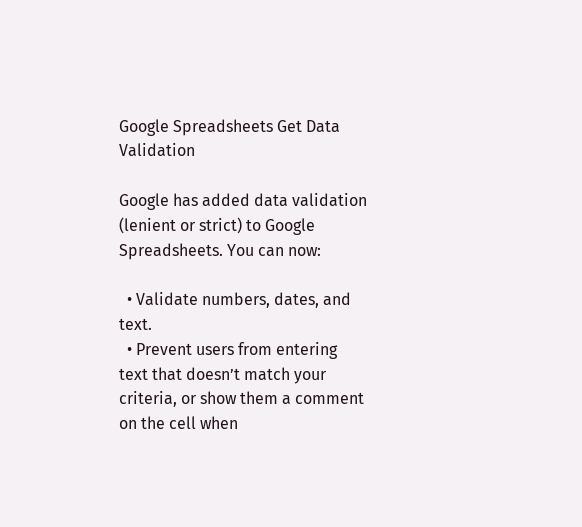Google Spreadsheets Get Data Validation

Google has added data validation (lenient or strict) to Google Spreadsheets. You can now:

  • Validate numbers, dates, and text.
  • Prevent users from entering text that doesn’t match your criteria, or show them a comment on the cell when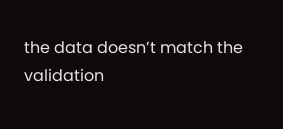the data doesn’t match the validation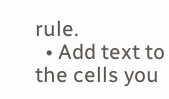rule.
  • Add text to the cells you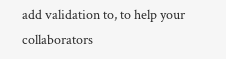add validation to, to help your collaborators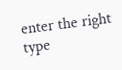enter the right type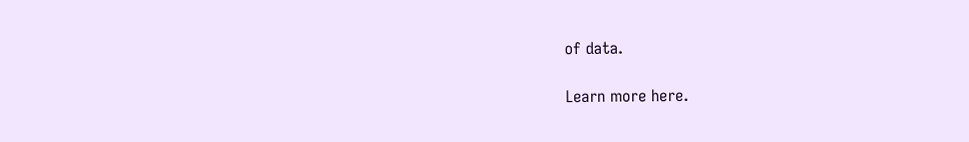of data.

Learn more here.